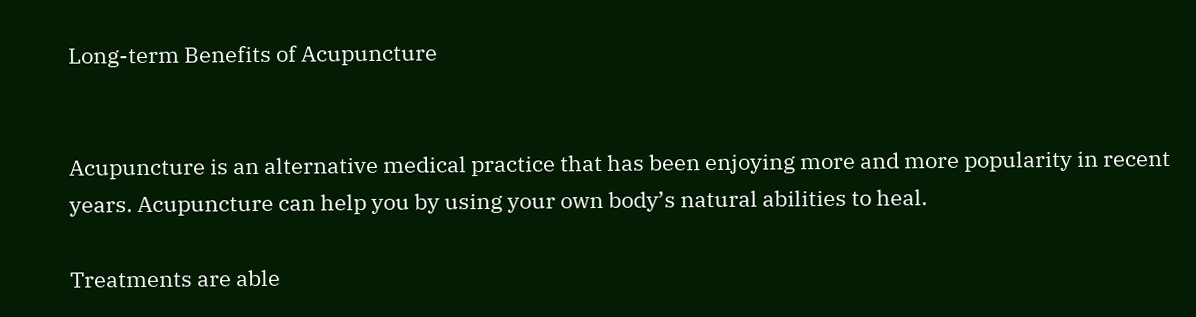Long-term Benefits of Acupuncture


Acupuncture is an alternative medical practice that has been enjoying more and more popularity in recent years. Acupuncture can help you by using your own body’s natural abilities to heal.

Treatments are able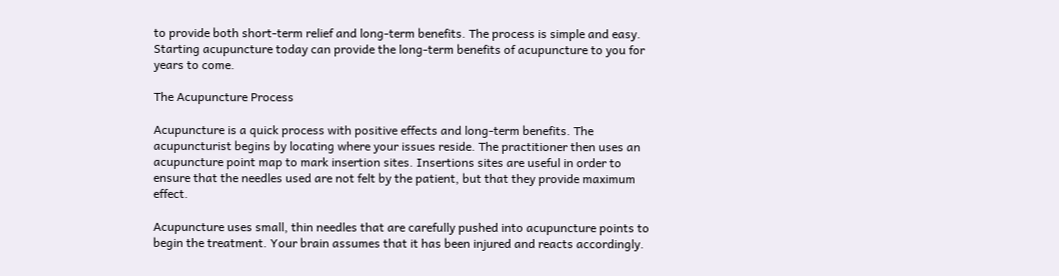to provide both short-term relief and long-term benefits. The process is simple and easy. Starting acupuncture today can provide the long-term benefits of acupuncture to you for years to come.

The Acupuncture Process

Acupuncture is a quick process with positive effects and long-term benefits. The acupuncturist begins by locating where your issues reside. The practitioner then uses an acupuncture point map to mark insertion sites. Insertions sites are useful in order to ensure that the needles used are not felt by the patient, but that they provide maximum effect.

Acupuncture uses small, thin needles that are carefully pushed into acupuncture points to begin the treatment. Your brain assumes that it has been injured and reacts accordingly.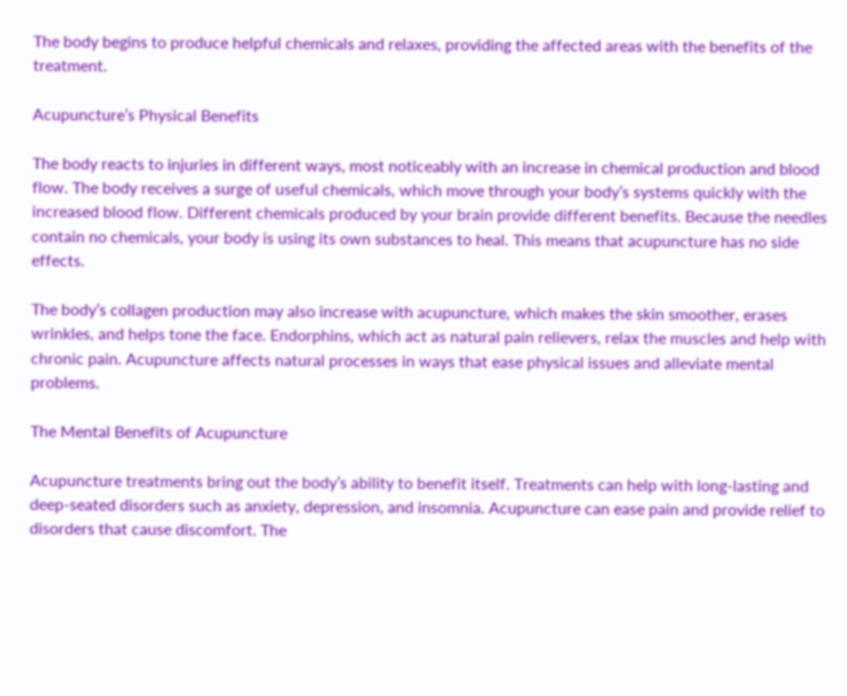The body begins to produce helpful chemicals and relaxes, providing the affected areas with the benefits of the treatment.

Acupuncture’s Physical Benefits

The body reacts to injuries in different ways, most noticeably with an increase in chemical production and blood flow. The body receives a surge of useful chemicals, which move through your body’s systems quickly with the increased blood flow. Different chemicals produced by your brain provide different benefits. Because the needles contain no chemicals, your body is using its own substances to heal. This means that acupuncture has no side effects.

The body’s collagen production may also increase with acupuncture, which makes the skin smoother, erases wrinkles, and helps tone the face. Endorphins, which act as natural pain relievers, relax the muscles and help with chronic pain. Acupuncture affects natural processes in ways that ease physical issues and alleviate mental problems.

The Mental Benefits of Acupuncture

Acupuncture treatments bring out the body’s ability to benefit itself. Treatments can help with long-lasting and deep-seated disorders such as anxiety, depression, and insomnia. Acupuncture can ease pain and provide relief to disorders that cause discomfort. The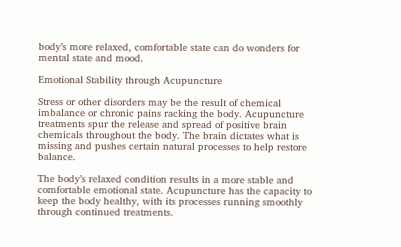body’s more relaxed, comfortable state can do wonders for mental state and mood.

Emotional Stability through Acupuncture

Stress or other disorders may be the result of chemical imbalance or chronic pains racking the body. Acupuncture treatments spur the release and spread of positive brain chemicals throughout the body. The brain dictates what is missing and pushes certain natural processes to help restore balance.

The body’s relaxed condition results in a more stable and comfortable emotional state. Acupuncture has the capacity to keep the body healthy, with its processes running smoothly through continued treatments.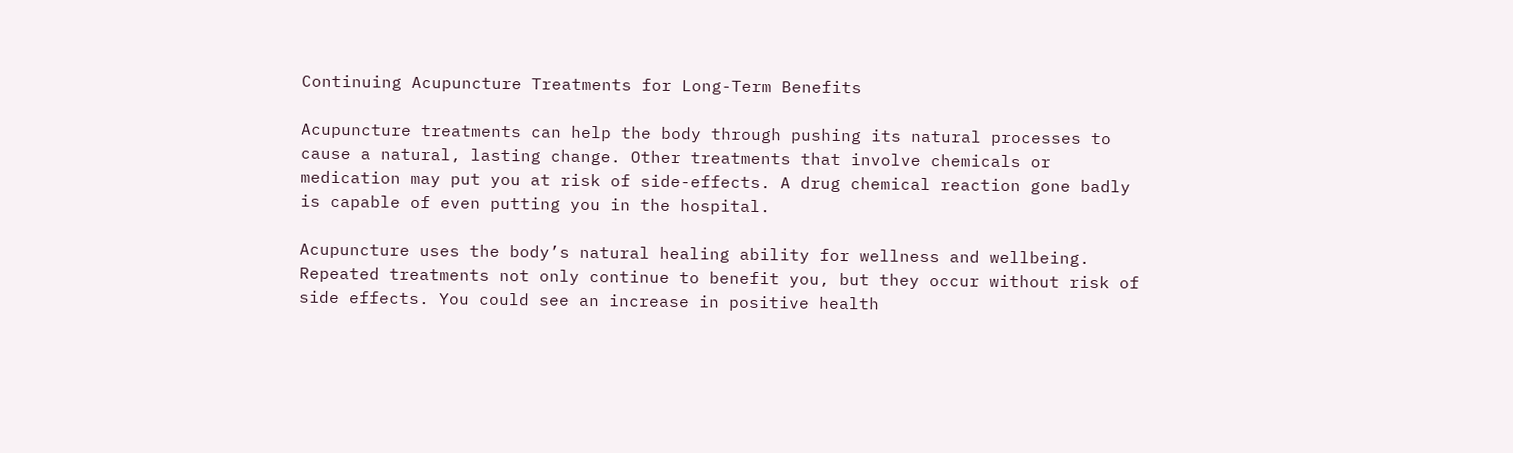Continuing Acupuncture Treatments for Long-Term Benefits

Acupuncture treatments can help the body through pushing its natural processes to cause a natural, lasting change. Other treatments that involve chemicals or medication may put you at risk of side-effects. A drug chemical reaction gone badly is capable of even putting you in the hospital.

Acupuncture uses the body’s natural healing ability for wellness and wellbeing. Repeated treatments not only continue to benefit you, but they occur without risk of side effects. You could see an increase in positive health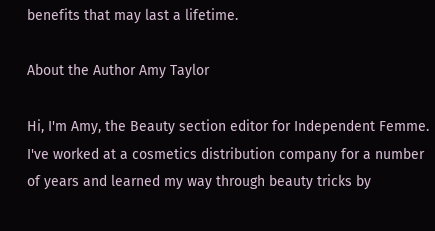benefits that may last a lifetime.

About the Author Amy Taylor

Hi, I'm Amy, the Beauty section editor for Independent Femme. I've worked at a cosmetics distribution company for a number of years and learned my way through beauty tricks by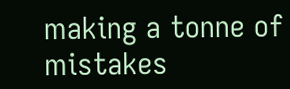making a tonne of mistakes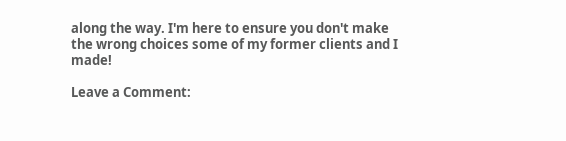along the way. I'm here to ensure you don't make the wrong choices some of my former clients and I made!

Leave a Comment: